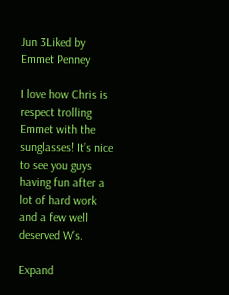Jun 3Liked by Emmet Penney

I love how Chris is respect trolling Emmet with the sunglasses! It’s nice to see you guys having fun after a lot of hard work and a few well deserved W’s.

Expand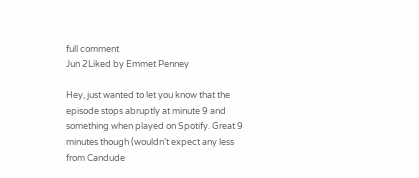full comment
Jun 2Liked by Emmet Penney

Hey, just wanted to let you know that the episode stops abruptly at minute 9 and something when played on Spotify. Great 9 minutes though (wouldn’t expect any less from Candude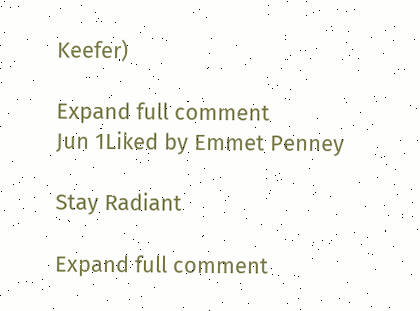Keefer)

Expand full comment
Jun 1Liked by Emmet Penney

Stay Radiant

Expand full comment